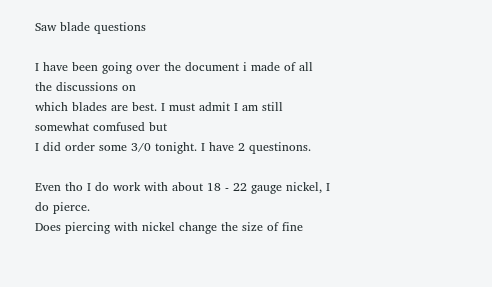Saw blade questions

I have been going over the document i made of all the discussions on
which blades are best. I must admit I am still somewhat comfused but
I did order some 3/0 tonight. I have 2 questinons.

Even tho I do work with about 18 - 22 gauge nickel, I do pierce.
Does piercing with nickel change the size of fine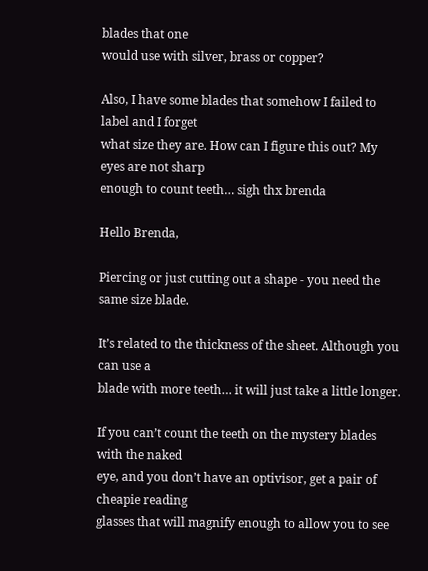blades that one
would use with silver, brass or copper?

Also, I have some blades that somehow I failed to label and I forget
what size they are. How can I figure this out? My eyes are not sharp
enough to count teeth… sigh thx brenda

Hello Brenda,

Piercing or just cutting out a shape - you need the same size blade.

It’s related to the thickness of the sheet. Although you can use a
blade with more teeth… it will just take a little longer.

If you can’t count the teeth on the mystery blades with the naked
eye, and you don’t have an optivisor, get a pair of cheapie reading
glasses that will magnify enough to allow you to see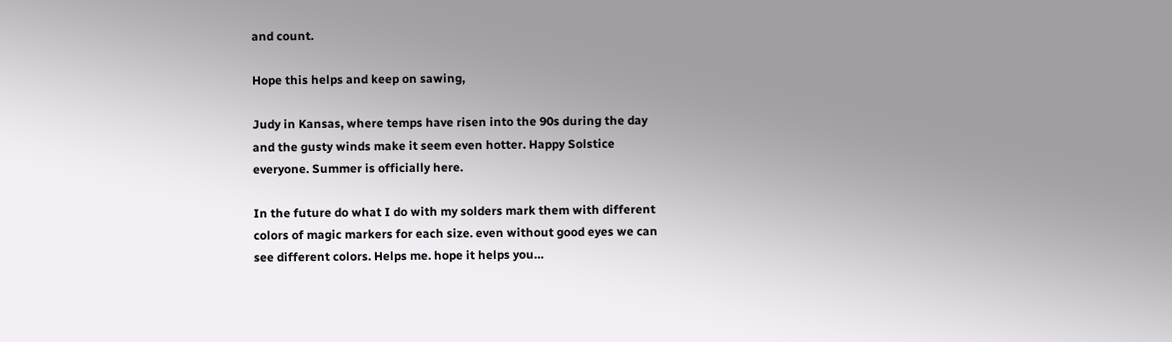and count.

Hope this helps and keep on sawing,

Judy in Kansas, where temps have risen into the 90s during the day
and the gusty winds make it seem even hotter. Happy Solstice
everyone. Summer is officially here.

In the future do what I do with my solders mark them with different
colors of magic markers for each size. even without good eyes we can
see different colors. Helps me. hope it helps you…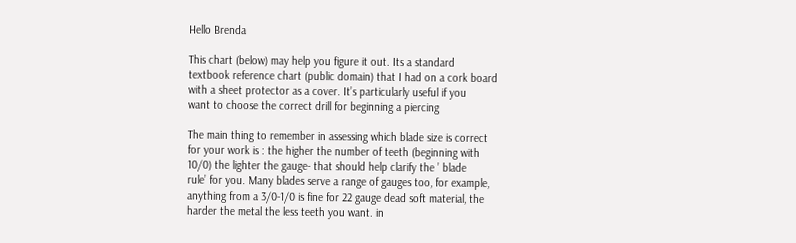Hello Brenda

This chart (below) may help you figure it out. Its a standard
textbook reference chart (public domain) that I had on a cork board
with a sheet protector as a cover. It’s particularly useful if you
want to choose the correct drill for beginning a piercing

The main thing to remember in assessing which blade size is correct
for your work is : the higher the number of teeth (beginning with
10/0) the lighter the gauge- that should help clarify the ’ blade
rule’ for you. Many blades serve a range of gauges too, for example,
anything from a 3/0-1/0 is fine for 22 gauge dead soft material, the
harder the metal the less teeth you want. in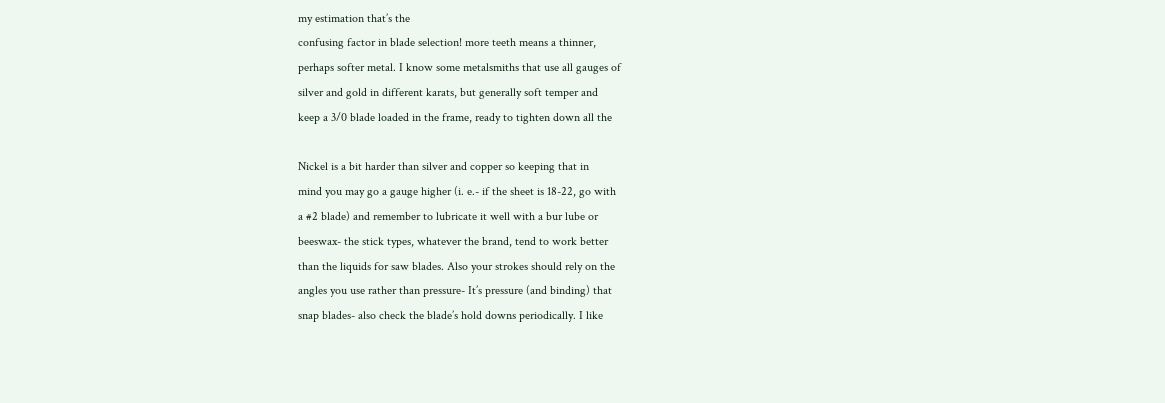my estimation that’s the
confusing factor in blade selection! more teeth means a thinner,
perhaps softer metal. I know some metalsmiths that use all gauges of
silver and gold in different karats, but generally soft temper and
keep a 3/0 blade loaded in the frame, ready to tighten down all the

Nickel is a bit harder than silver and copper so keeping that in
mind you may go a gauge higher (i. e.- if the sheet is 18-22, go with
a #2 blade) and remember to lubricate it well with a bur lube or
beeswax- the stick types, whatever the brand, tend to work better
than the liquids for saw blades. Also your strokes should rely on the
angles you use rather than pressure- It’s pressure (and binding) that
snap blades- also check the blade’s hold downs periodically. I like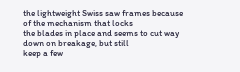the lightweight Swiss saw frames because of the mechanism that locks
the blades in place and seems to cut way down on breakage, but still
keep a few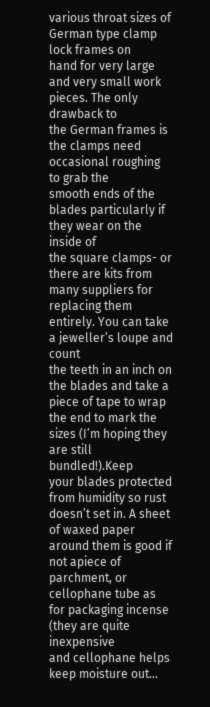various throat sizes of German type clamp lock frames on
hand for very large and very small work pieces. The only drawback to
the German frames is the clamps need occasional roughing to grab the
smooth ends of the blades particularly if they wear on the inside of
the square clamps- or there are kits from many suppliers for
replacing them entirely. You can take a jeweller’s loupe and count
the teeth in an inch on the blades and take a piece of tape to wrap
the end to mark the sizes (I’m hoping they are still bundled!).Keep
your blades protected from humidity so rust doesn’t set in. A sheet
of waxed paper around them is good if not apiece of parchment, or
cellophane tube as for packaging incense (they are quite inexpensive
and cellophane helps keep moisture out…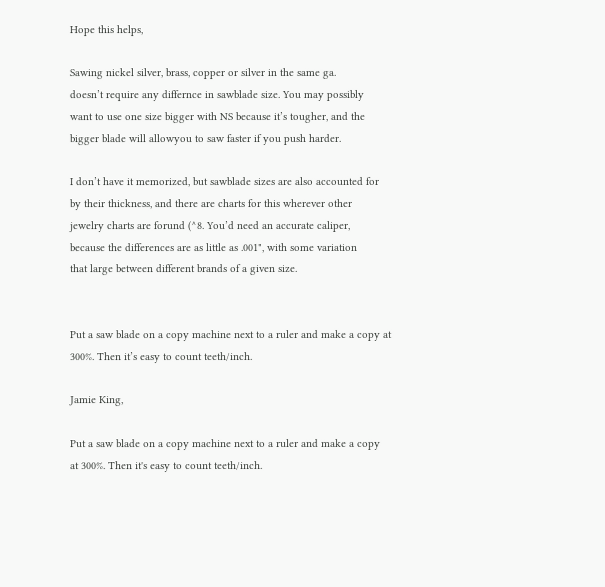Hope this helps,

Sawing nickel silver, brass, copper or silver in the same ga.
doesn’t require any differnce in sawblade size. You may possibly
want to use one size bigger with NS because it’s tougher, and the
bigger blade will allowyou to saw faster if you push harder.

I don’t have it memorized, but sawblade sizes are also accounted for
by their thickness, and there are charts for this wherever other
jewelry charts are forund (^8. You’d need an accurate caliper,
because the differences are as little as .001", with some variation
that large between different brands of a given size.


Put a saw blade on a copy machine next to a ruler and make a copy at
300%. Then it’s easy to count teeth/inch.

Jamie King,

Put a saw blade on a copy machine next to a ruler and make a copy
at 300%. Then it's easy to count teeth/inch.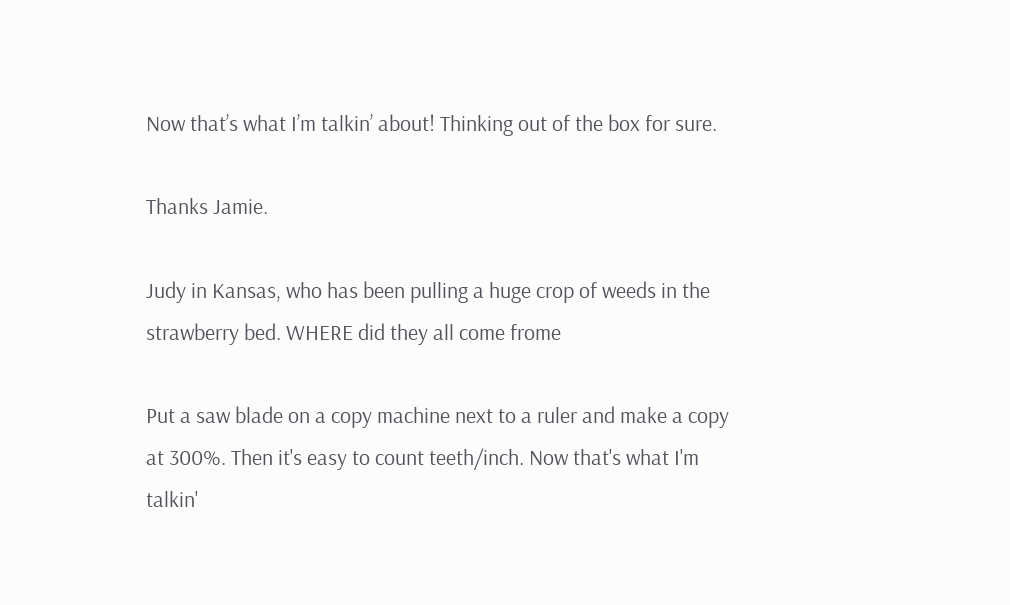Now that’s what I’m talkin’ about! Thinking out of the box for sure.

Thanks Jamie.

Judy in Kansas, who has been pulling a huge crop of weeds in the
strawberry bed. WHERE did they all come frome

Put a saw blade on a copy machine next to a ruler and make a copy
at 300%. Then it's easy to count teeth/inch. Now that's what I'm
talkin'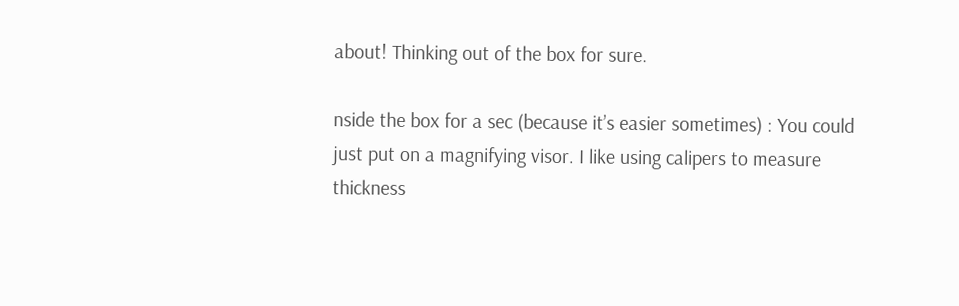about! Thinking out of the box for sure.

nside the box for a sec (because it’s easier sometimes) : You could
just put on a magnifying visor. I like using calipers to measure
thickness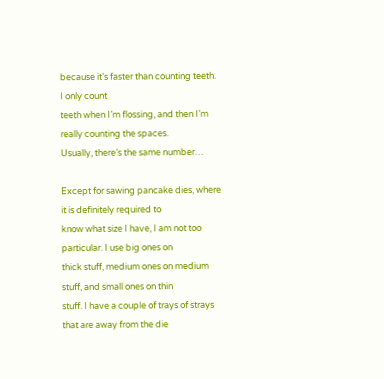because it’s faster than counting teeth. I only count
teeth when I’m flossing, and then I’m really counting the spaces.
Usually, there’s the same number…

Except for sawing pancake dies, where it is definitely required to
know what size I have, I am not too particular. I use big ones on
thick stuff, medium ones on medium stuff, and small ones on thin
stuff. I have a couple of trays of strays that are away from the die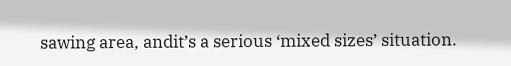sawing area, andit’s a serious ‘mixed sizes’ situation.